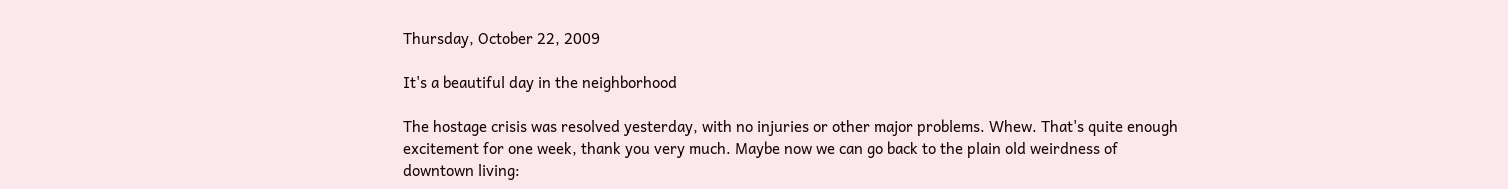Thursday, October 22, 2009

It's a beautiful day in the neighborhood

The hostage crisis was resolved yesterday, with no injuries or other major problems. Whew. That's quite enough excitement for one week, thank you very much. Maybe now we can go back to the plain old weirdness of downtown living: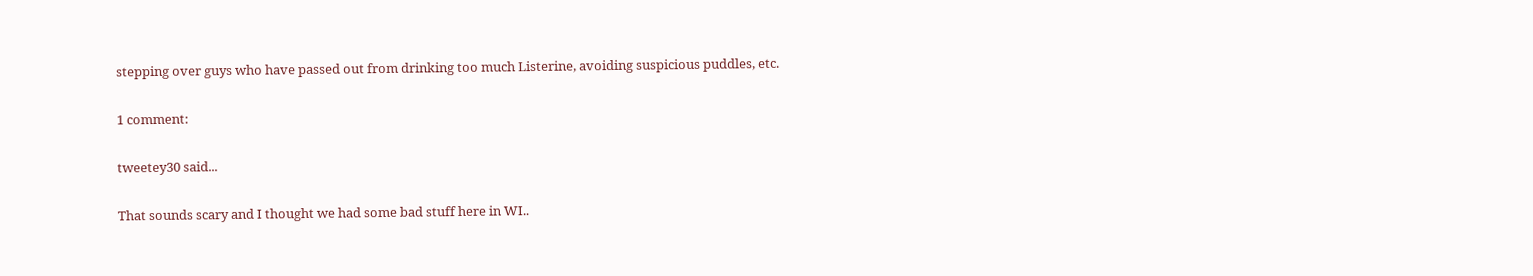stepping over guys who have passed out from drinking too much Listerine, avoiding suspicious puddles, etc.

1 comment:

tweetey30 said...

That sounds scary and I thought we had some bad stuff here in WI..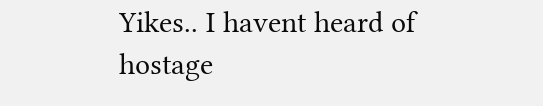Yikes.. I havent heard of hostage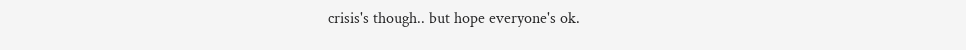crisis's though.. but hope everyone's ok.